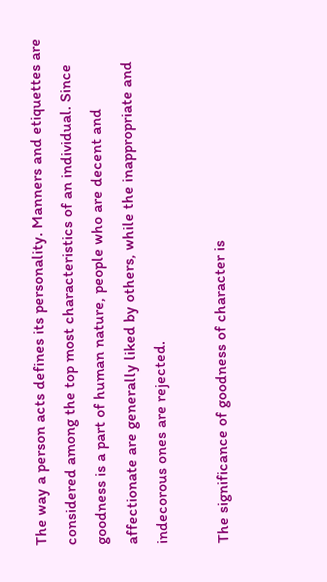The way a person acts defines its personality. Manners and etiquettes are considered among the top most characteristics of an individual. Since goodness is a part of human nature, people who are decent and affectionate are generally liked by others, while the inappropriate and indecorous ones are rejected.

The significance of goodness of character is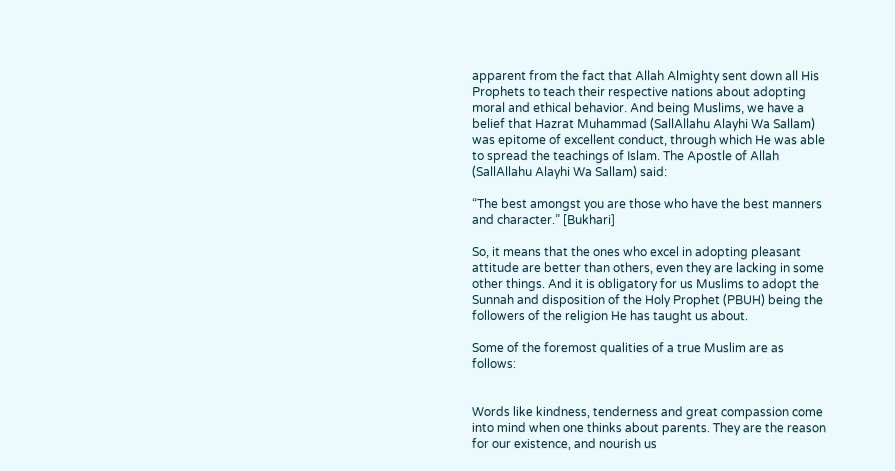apparent from the fact that Allah Almighty sent down all His Prophets to teach their respective nations about adopting moral and ethical behavior. And being Muslims, we have a belief that Hazrat Muhammad (SallAllahu Alayhi Wa Sallam) was epitome of excellent conduct, through which He was able to spread the teachings of Islam. The Apostle of Allah (SallAllahu Alayhi Wa Sallam) said:

“The best amongst you are those who have the best manners and character.” [Bukhari]

So, it means that the ones who excel in adopting pleasant attitude are better than others, even they are lacking in some other things. And it is obligatory for us Muslims to adopt the Sunnah and disposition of the Holy Prophet (PBUH) being the followers of the religion He has taught us about.

Some of the foremost qualities of a true Muslim are as follows:


Words like kindness, tenderness and great compassion come into mind when one thinks about parents. They are the reason for our existence, and nourish us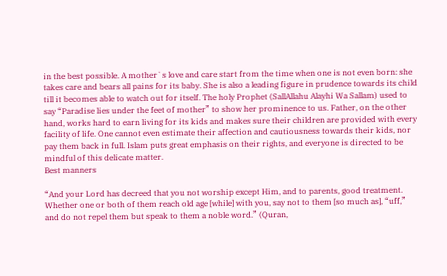in the best possible. A mother`s love and care start from the time when one is not even born: she takes care and bears all pains for its baby. She is also a leading figure in prudence towards its child till it becomes able to watch out for itself. The holy Prophet (SallAllahu Alayhi Wa Sallam) used to say “Paradise lies under the feet of mother” to show her prominence to us. Father, on the other hand, works hard to earn living for its kids and makes sure their children are provided with every facility of life. One cannot even estimate their affection and cautiousness towards their kids, nor pay them back in full. Islam puts great emphasis on their rights, and everyone is directed to be mindful of this delicate matter.
Best manners

“And your Lord has decreed that you not worship except Him, and to parents, good treatment. Whether one or both of them reach old age [while] with you, say not to them [so much as], “uff,” and do not repel them but speak to them a noble word.” (Quran,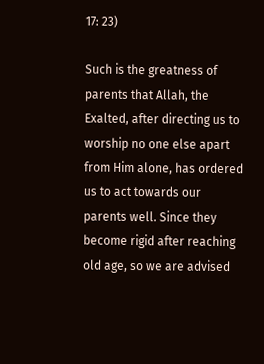17: 23)

Such is the greatness of parents that Allah, the Exalted, after directing us to worship no one else apart from Him alone, has ordered us to act towards our parents well. Since they become rigid after reaching old age, so we are advised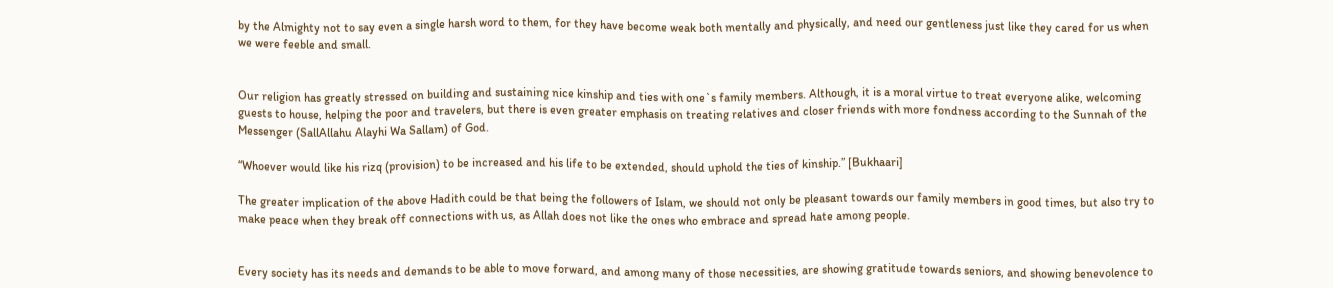by the Almighty not to say even a single harsh word to them, for they have become weak both mentally and physically, and need our gentleness just like they cared for us when we were feeble and small.


Our religion has greatly stressed on building and sustaining nice kinship and ties with one`s family members. Although, it is a moral virtue to treat everyone alike, welcoming guests to house, helping the poor and travelers, but there is even greater emphasis on treating relatives and closer friends with more fondness according to the Sunnah of the Messenger (SallAllahu Alayhi Wa Sallam) of God.

“Whoever would like his rizq (provision) to be increased and his life to be extended, should uphold the ties of kinship.” [Bukhaari]

The greater implication of the above Hadith could be that being the followers of Islam, we should not only be pleasant towards our family members in good times, but also try to make peace when they break off connections with us, as Allah does not like the ones who embrace and spread hate among people.


Every society has its needs and demands to be able to move forward, and among many of those necessities, are showing gratitude towards seniors, and showing benevolence to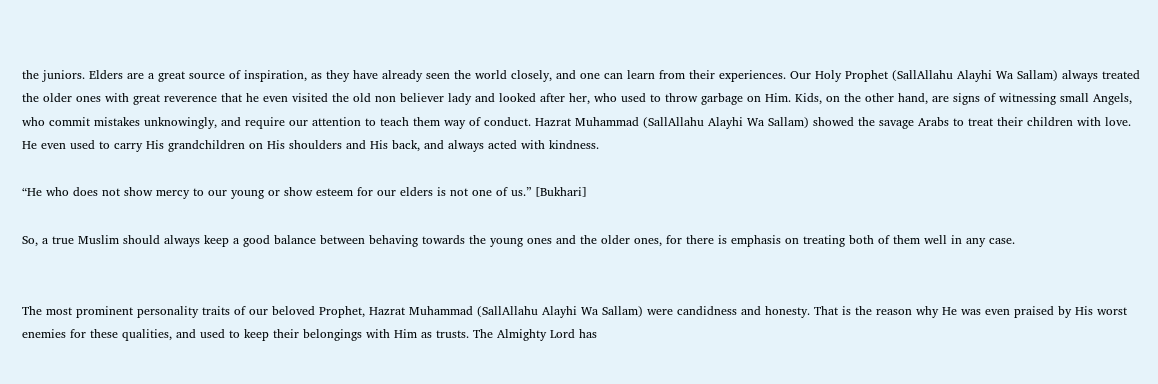the juniors. Elders are a great source of inspiration, as they have already seen the world closely, and one can learn from their experiences. Our Holy Prophet (SallAllahu Alayhi Wa Sallam) always treated the older ones with great reverence that he even visited the old non believer lady and looked after her, who used to throw garbage on Him. Kids, on the other hand, are signs of witnessing small Angels, who commit mistakes unknowingly, and require our attention to teach them way of conduct. Hazrat Muhammad (SallAllahu Alayhi Wa Sallam) showed the savage Arabs to treat their children with love. He even used to carry His grandchildren on His shoulders and His back, and always acted with kindness.

“He who does not show mercy to our young or show esteem for our elders is not one of us.” [Bukhari]

So, a true Muslim should always keep a good balance between behaving towards the young ones and the older ones, for there is emphasis on treating both of them well in any case.


The most prominent personality traits of our beloved Prophet, Hazrat Muhammad (SallAllahu Alayhi Wa Sallam) were candidness and honesty. That is the reason why He was even praised by His worst enemies for these qualities, and used to keep their belongings with Him as trusts. The Almighty Lord has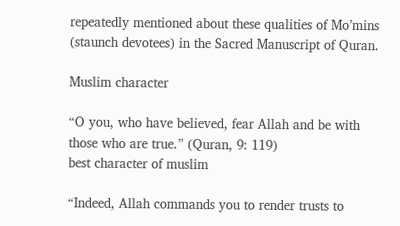repeatedly mentioned about these qualities of Mo’mins (staunch devotees) in the Sacred Manuscript of Quran.

Muslim character

“O you, who have believed, fear Allah and be with those who are true.” (Quran, 9: 119)
best character of muslim

“Indeed, Allah commands you to render trusts to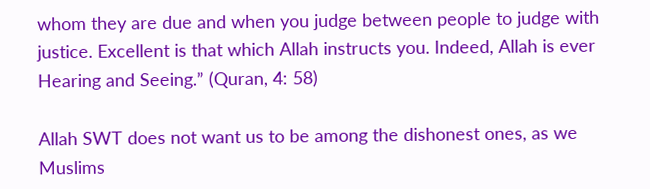whom they are due and when you judge between people to judge with justice. Excellent is that which Allah instructs you. Indeed, Allah is ever Hearing and Seeing.” (Quran, 4: 58)

Allah SWT does not want us to be among the dishonest ones, as we Muslims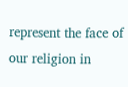represent the face of our religion in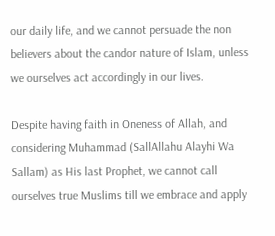our daily life, and we cannot persuade the non believers about the candor nature of Islam, unless we ourselves act accordingly in our lives.

Despite having faith in Oneness of Allah, and considering Muhammad (SallAllahu Alayhi Wa Sallam) as His last Prophet, we cannot call ourselves true Muslims till we embrace and apply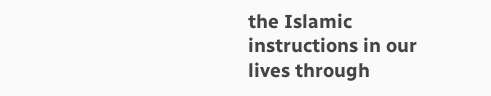the Islamic instructions in our lives through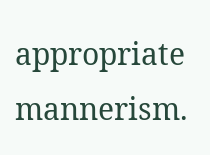appropriate mannerism.